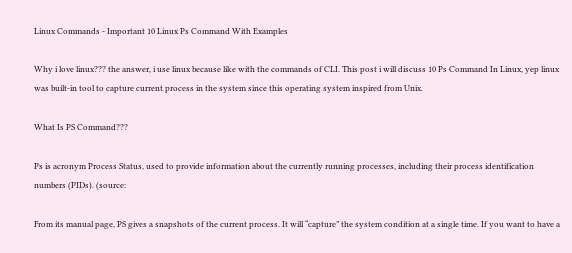Linux Commands - Important 10 Linux Ps Command With Examples

Why i love linux??? the answer, i use linux because like with the commands of CLI. This post i will discuss 10 Ps Command In Linux, yep linux was built-in tool to capture current process in the system since this operating system inspired from Unix.

What Is PS Command???

Ps is acronym Process Status, used to provide information about the currently running processes, including their process identification numbers (PIDs). (source:

From its manual page, PS gives a snapshots of the current process. It will “capture” the system condition at a single time. If you want to have a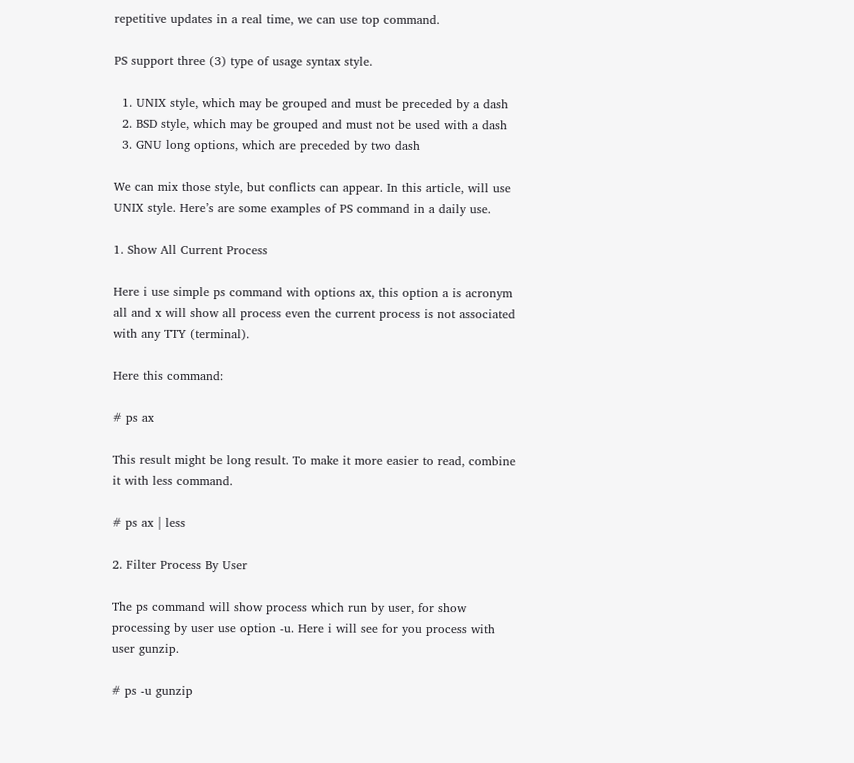repetitive updates in a real time, we can use top command.

PS support three (3) type of usage syntax style.

  1. UNIX style, which may be grouped and must be preceded by a dash
  2. BSD style, which may be grouped and must not be used with a dash
  3. GNU long options, which are preceded by two dash

We can mix those style, but conflicts can appear. In this article, will use UNIX style. Here’s are some examples of PS command in a daily use.

1. Show All Current Process

Here i use simple ps command with options ax, this option a is acronym all and x will show all process even the current process is not associated with any TTY (terminal).

Here this command:

# ps ax

This result might be long result. To make it more easier to read, combine it with less command.

# ps ax | less

2. Filter Process By User

The ps command will show process which run by user, for show processing by user use option -u. Here i will see for you process with user gunzip.

# ps -u gunzip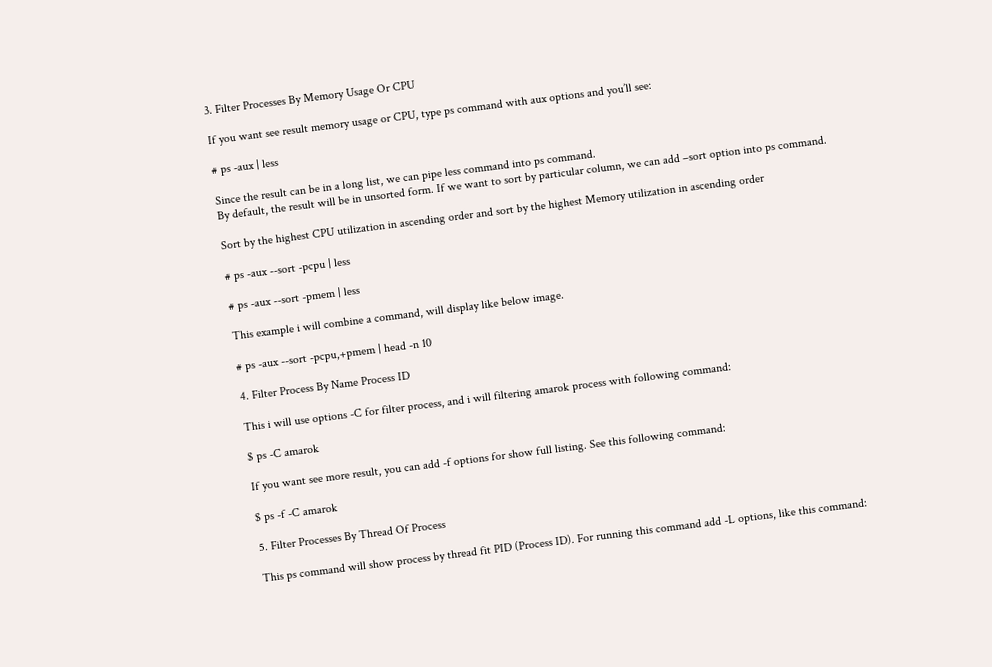3. Filter Processes By Memory Usage Or CPU

If you want see result memory usage or CPU, type ps command with aux options and you’ll see:

# ps -aux | less

Since the result can be in a long list, we can pipe less command into ps command.
By default, the result will be in unsorted form. If we want to sort by particular column, we can add –sort option into ps command.

Sort by the highest CPU utilization in ascending order and sort by the highest Memory utilization in ascending order

# ps -aux --sort -pcpu | less

# ps -aux --sort -pmem | less

This example i will combine a command, will display like below image.

# ps -aux --sort -pcpu,+pmem | head -n 10

4. Filter Process By Name Process ID

This i will use options -C for filter process, and i will filtering amarok process with following command:

$ ps -C amarok

If you want see more result, you can add -f options for show full listing. See this following command:

$ ps -f -C amarok

5. Filter Processes By Thread Of Process

This ps command will show process by thread fit PID (Process ID). For running this command add -L options, like this command: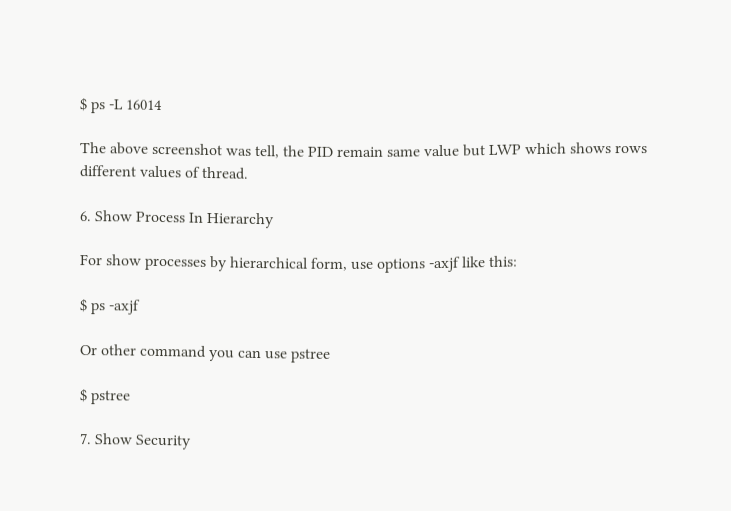$ ps -L 16014

The above screenshot was tell, the PID remain same value but LWP which shows rows different values of thread.

6. Show Process In Hierarchy

For show processes by hierarchical form, use options -axjf like this:

$ ps -axjf

Or other command you can use pstree

$ pstree

7. Show Security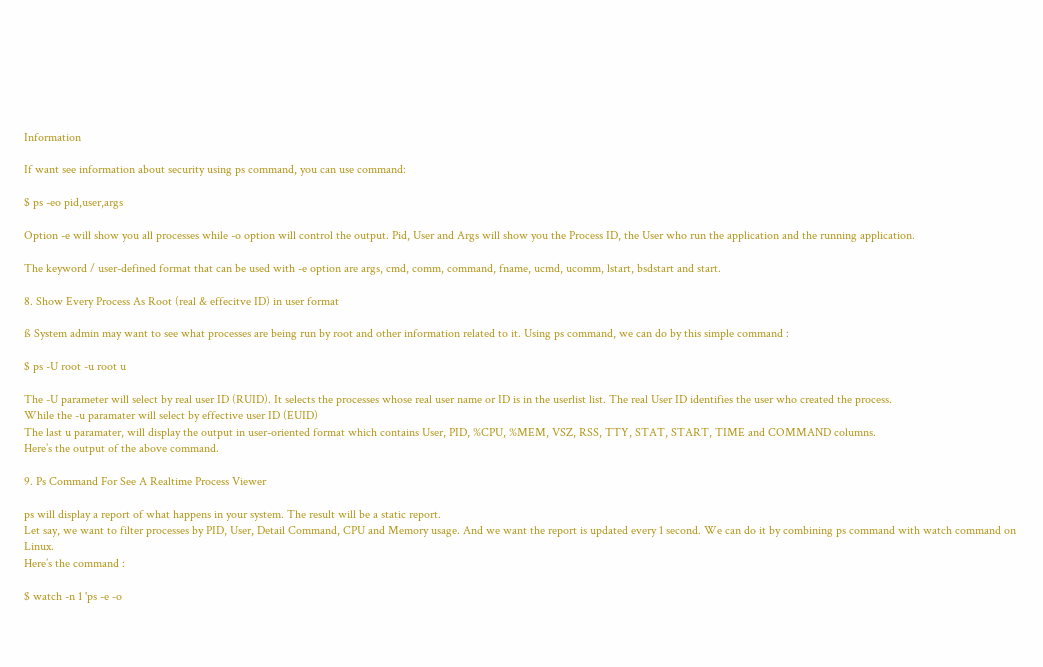Information

If want see information about security using ps command, you can use command:

$ ps -eo pid,user,args

Option -e will show you all processes while -o option will control the output. Pid, User and Args will show you the Process ID, the User who run the application and the running application.

The keyword / user-defined format that can be used with -e option are args, cmd, comm, command, fname, ucmd, ucomm, lstart, bsdstart and start.

8. Show Every Process As Root (real & effecitve ID) in user format

ß System admin may want to see what processes are being run by root and other information related to it. Using ps command, we can do by this simple command :

$ ps -U root -u root u

The -U parameter will select by real user ID (RUID). It selects the processes whose real user name or ID is in the userlist list. The real User ID identifies the user who created the process.
While the -u paramater will select by effective user ID (EUID)
The last u paramater, will display the output in user-oriented format which contains User, PID, %CPU, %MEM, VSZ, RSS, TTY, STAT, START, TIME and COMMAND columns.
Here’s the output of the above command.

9. Ps Command For See A Realtime Process Viewer

ps will display a report of what happens in your system. The result will be a static report.
Let say, we want to filter processes by PID, User, Detail Command, CPU and Memory usage. And we want the report is updated every 1 second. We can do it by combining ps command with watch command on Linux.
Here’s the command :

$ watch -n 1 'ps -e -o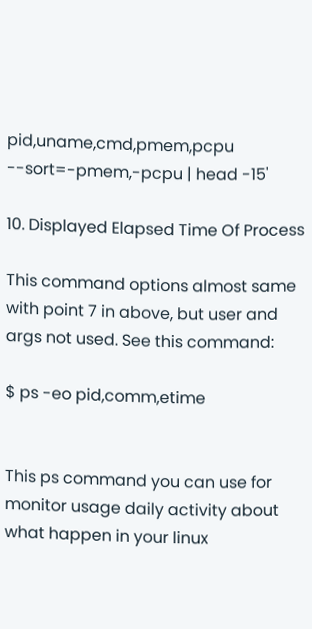pid,uname,cmd,pmem,pcpu --sort=-pmem,-pcpu | head -15'

10. Displayed Elapsed Time Of Process

This command options almost same with point 7 in above, but user and args not used. See this command:

$ ps -eo pid,comm,etime


This ps command you can use for monitor usage daily activity about what happen in your linux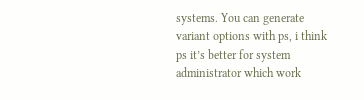systems. You can generate variant options with ps, i think ps it’s better for system administrator which work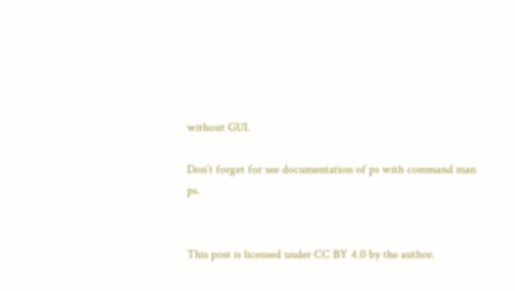without GUI.

Don’t forget for see documentation of ps with command man ps.


This post is licensed under CC BY 4.0 by the author.